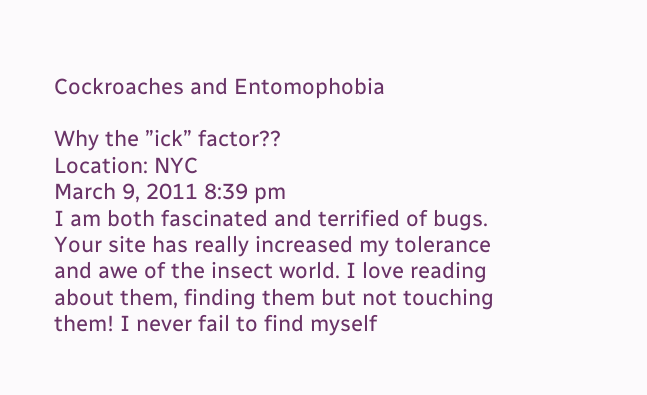Cockroaches and Entomophobia

Why the ”ick” factor??
Location: NYC
March 9, 2011 8:39 pm
I am both fascinated and terrified of bugs. Your site has really increased my tolerance and awe of the insect world. I love reading about them, finding them but not touching them! I never fail to find myself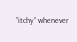”itchy” whenever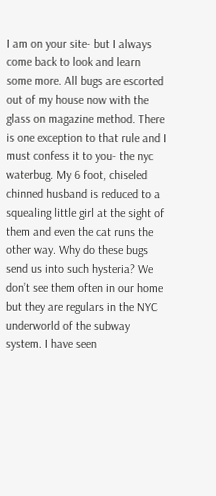I am on your site- but I always come back to look and learn some more. All bugs are escorted out of my house now with the glass on magazine method. There is one exception to that rule and I must confess it to you- the nyc waterbug. My 6 foot, chiseled chinned husband is reduced to a squealing little girl at the sight of them and even the cat runs the other way. Why do these bugs send us into such hysteria? We don’t see them often in our home but they are regulars in the NYC underworld of the subway system. I have seen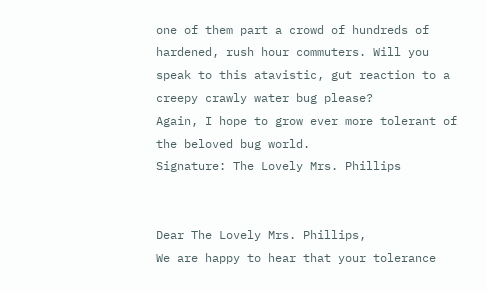one of them part a crowd of hundreds of hardened, rush hour commuters. Will you speak to this atavistic, gut reaction to a creepy crawly water bug please?
Again, I hope to grow ever more tolerant of the beloved bug world.
Signature: The Lovely Mrs. Phillips


Dear The Lovely Mrs. Phillips,
We are happy to hear that your tolerance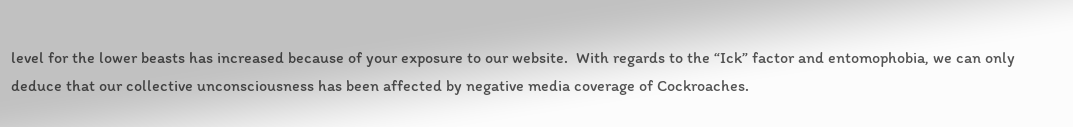level for the lower beasts has increased because of your exposure to our website.  With regards to the “Ick” factor and entomophobia, we can only deduce that our collective unconsciousness has been affected by negative media coverage of Cockroaches.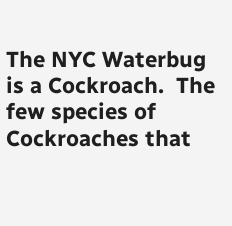The NYC Waterbug is a Cockroach.  The few species of Cockroaches that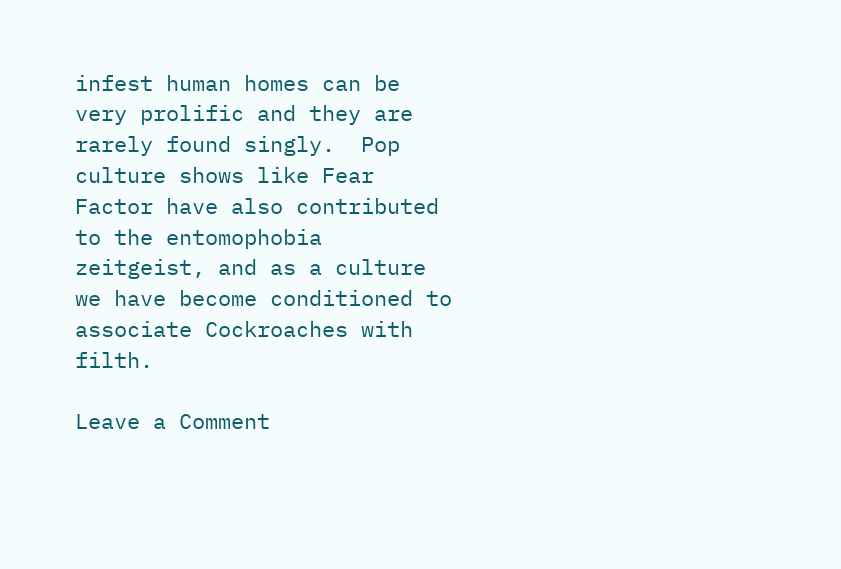infest human homes can be very prolific and they are rarely found singly.  Pop culture shows like Fear Factor have also contributed to the entomophobia zeitgeist, and as a culture we have become conditioned to associate Cockroaches with filth.

Leave a Comment